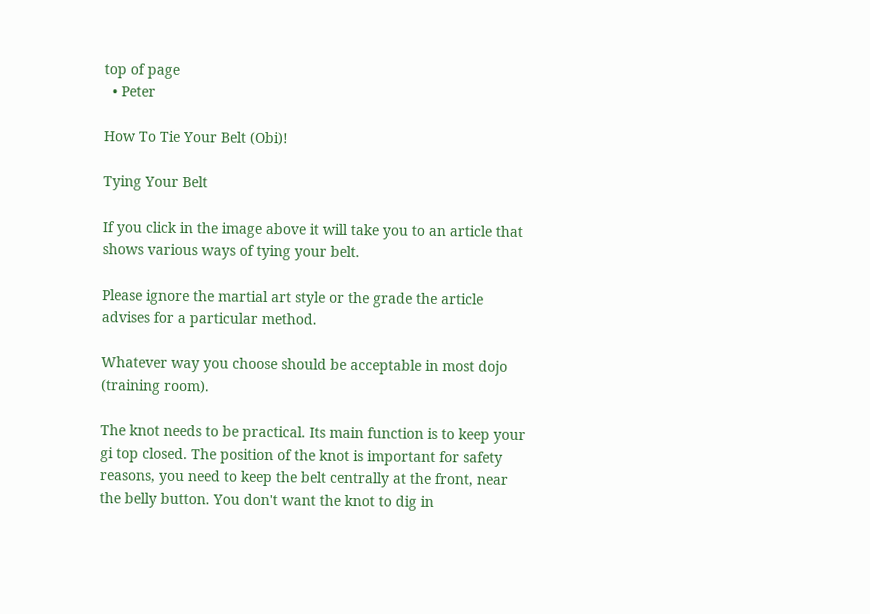top of page
  • Peter

How To Tie Your Belt (Obi)!

Tying Your Belt

If you click in the image above it will take you to an article that shows various ways of tying your belt.

Please ignore the martial art style or the grade the article advises for a particular method.

Whatever way you choose should be acceptable in most dojo (training room).

The knot needs to be practical. Its main function is to keep your gi top closed. The position of the knot is important for safety reasons, you need to keep the belt centrally at the front, near the belly button. You don't want the knot to dig in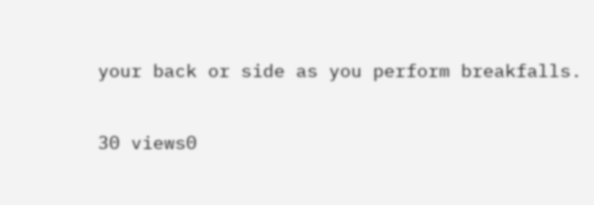your back or side as you perform breakfalls.

30 views0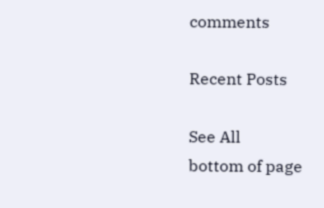comments

Recent Posts

See All
bottom of page